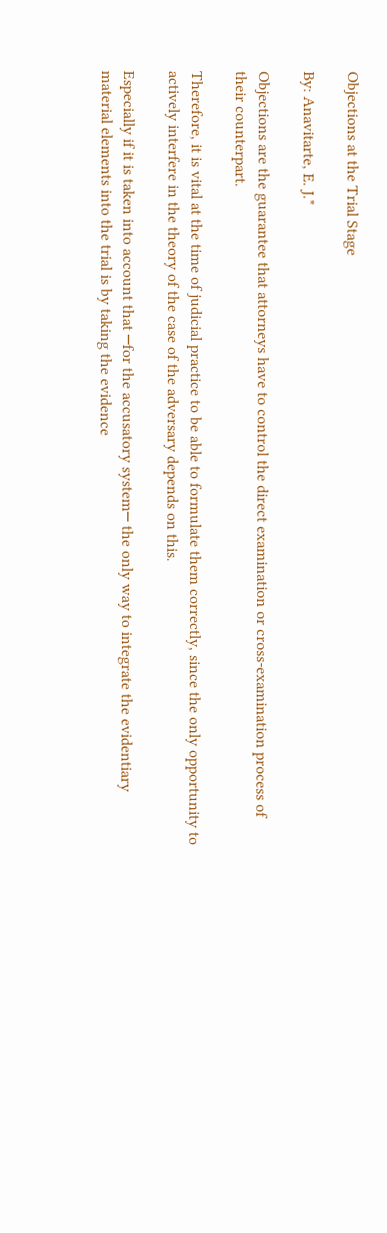Objections at the Trial Stage

By: Anavitarte, E. J.*

Objections are the guarantee that attorneys have to control the direct examination or cross-examination process of their counterpart.

Therefore, it is vital at the time of judicial practice to be able to formulate them correctly, since the only opportunity to actively interfere in the theory of the case of the adversary depends on this.

Especially if it is taken into account that ─for the accusatory system─ the only way to integrate the evidentiary material elements into the trial is by taking the evidence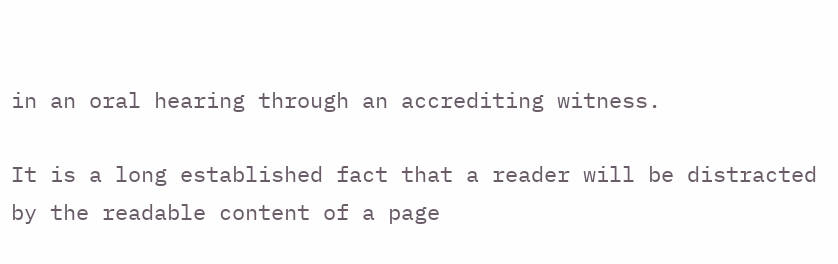in an oral hearing through an accrediting witness.

It is a long established fact that a reader will be distracted by the readable content of a page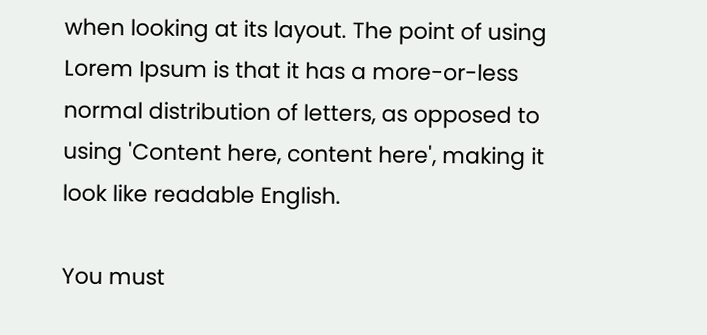when looking at its layout. The point of using Lorem Ipsum is that it has a more-or-less normal distribution of letters, as opposed to using 'Content here, content here', making it look like readable English.

You must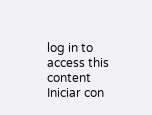log in to access this content
Iniciar con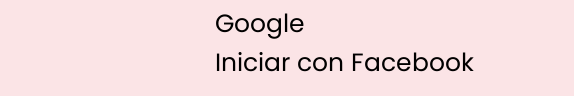Google
Iniciar con Facebook